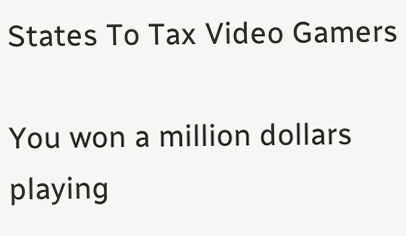States To Tax Video Gamers

You won a million dollars playing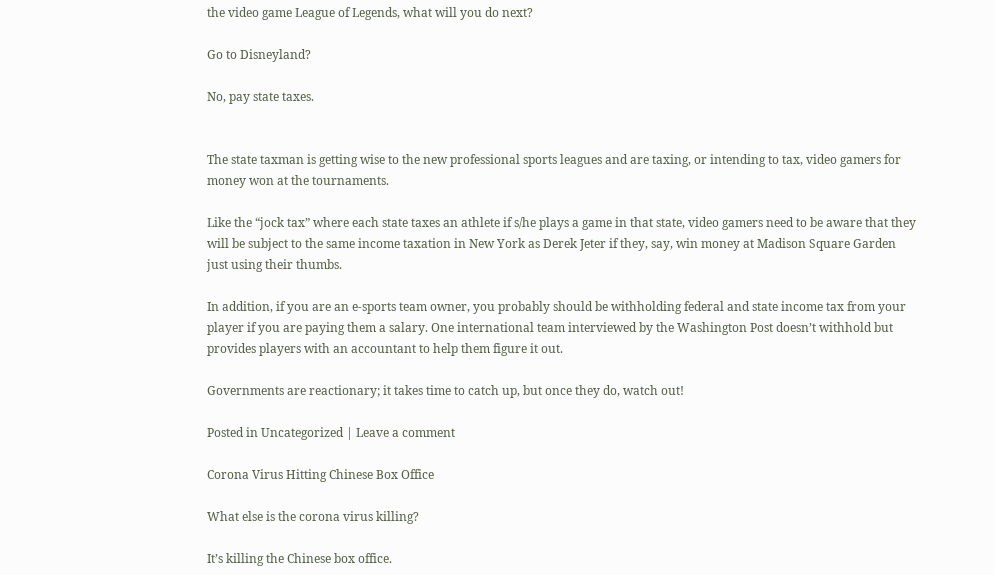the video game League of Legends, what will you do next?

Go to Disneyland?

No, pay state taxes.


The state taxman is getting wise to the new professional sports leagues and are taxing, or intending to tax, video gamers for money won at the tournaments.

Like the “jock tax” where each state taxes an athlete if s/he plays a game in that state, video gamers need to be aware that they will be subject to the same income taxation in New York as Derek Jeter if they, say, win money at Madison Square Garden just using their thumbs.

In addition, if you are an e-sports team owner, you probably should be withholding federal and state income tax from your player if you are paying them a salary. One international team interviewed by the Washington Post doesn’t withhold but provides players with an accountant to help them figure it out.

Governments are reactionary; it takes time to catch up, but once they do, watch out!

Posted in Uncategorized | Leave a comment

Corona Virus Hitting Chinese Box Office

What else is the corona virus killing?

It’s killing the Chinese box office.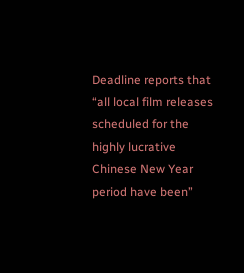Deadline reports that “all local film releases scheduled for the highly lucrative Chinese New Year period have been”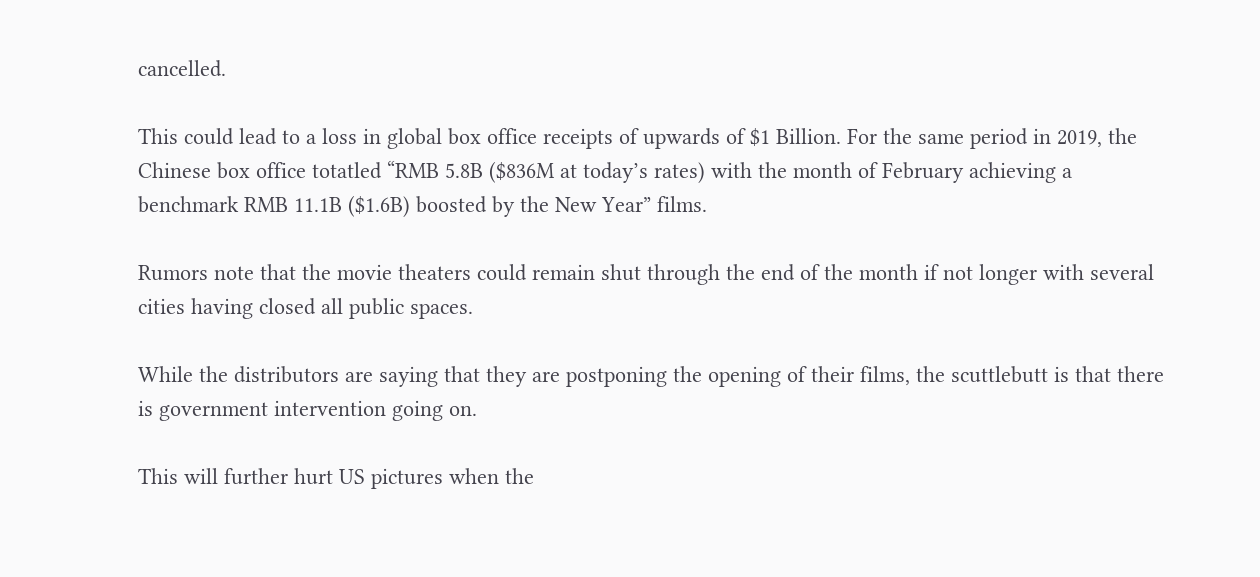cancelled.

This could lead to a loss in global box office receipts of upwards of $1 Billion. For the same period in 2019, the Chinese box office totatled “RMB 5.8B ($836M at today’s rates) with the month of February achieving a benchmark RMB 11.1B ($1.6B) boosted by the New Year” films.

Rumors note that the movie theaters could remain shut through the end of the month if not longer with several cities having closed all public spaces.

While the distributors are saying that they are postponing the opening of their films, the scuttlebutt is that there is government intervention going on.

This will further hurt US pictures when the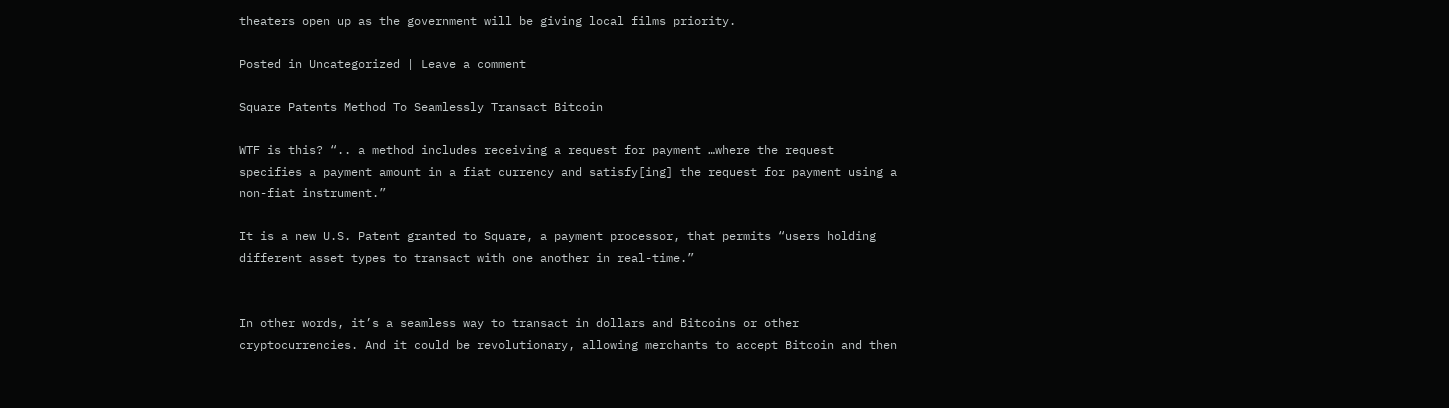theaters open up as the government will be giving local films priority.

Posted in Uncategorized | Leave a comment

Square Patents Method To Seamlessly Transact Bitcoin

WTF is this? “.. a method includes receiving a request for payment …where the request specifies a payment amount in a fiat currency and satisfy[ing] the request for payment using a non-fiat instrument.”

It is a new U.S. Patent granted to Square, a payment processor, that permits “users holding different asset types to transact with one another in real-time.”


In other words, it’s a seamless way to transact in dollars and Bitcoins or other cryptocurrencies. And it could be revolutionary, allowing merchants to accept Bitcoin and then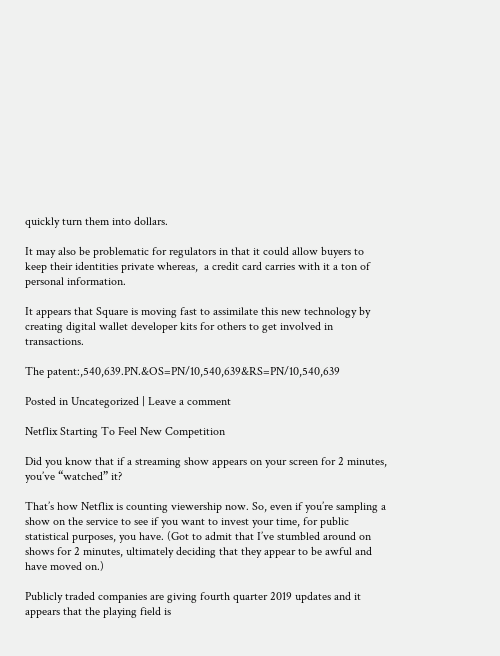quickly turn them into dollars.

It may also be problematic for regulators in that it could allow buyers to keep their identities private whereas,  a credit card carries with it a ton of personal information.

It appears that Square is moving fast to assimilate this new technology by creating digital wallet developer kits for others to get involved in transactions.

The patent:,540,639.PN.&OS=PN/10,540,639&RS=PN/10,540,639

Posted in Uncategorized | Leave a comment

Netflix Starting To Feel New Competition

Did you know that if a streaming show appears on your screen for 2 minutes, you’ve “watched” it?

That’s how Netflix is counting viewership now. So, even if you’re sampling a show on the service to see if you want to invest your time, for public statistical purposes, you have. (Got to admit that I’ve stumbled around on shows for 2 minutes, ultimately deciding that they appear to be awful and have moved on.)

Publicly traded companies are giving fourth quarter 2019 updates and it appears that the playing field is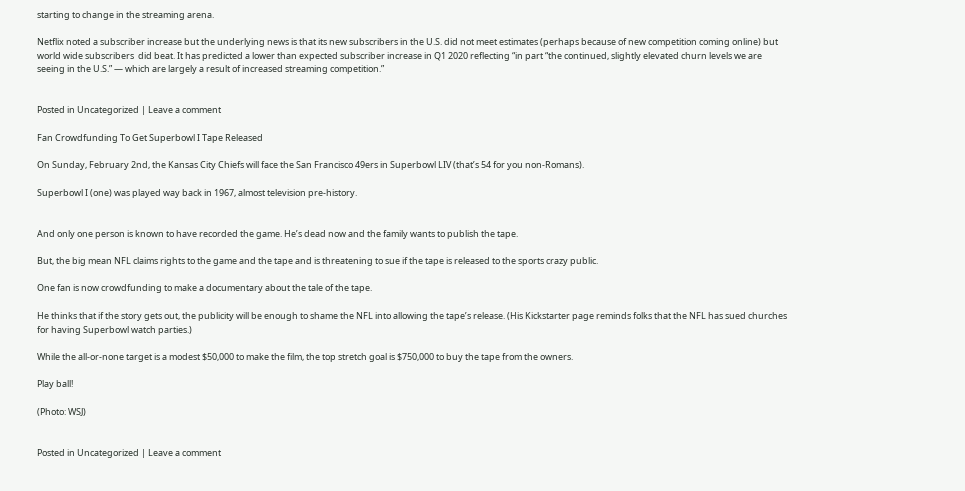starting to change in the streaming arena.

Netflix noted a subscriber increase but the underlying news is that its new subscribers in the U.S. did not meet estimates (perhaps because of new competition coming online) but world wide subscribers  did beat. It has predicted a lower than expected subscriber increase in Q1 2020 reflecting “in part “the continued, slightly elevated churn levels we are seeing in the U.S.” — which are largely a result of increased streaming competition.”


Posted in Uncategorized | Leave a comment

Fan Crowdfunding To Get Superbowl I Tape Released

On Sunday, February 2nd, the Kansas City Chiefs will face the San Francisco 49ers in Superbowl LIV (that’s 54 for you non-Romans).

Superbowl I (one) was played way back in 1967, almost television pre-history.


And only one person is known to have recorded the game. He’s dead now and the family wants to publish the tape.

But, the big mean NFL claims rights to the game and the tape and is threatening to sue if the tape is released to the sports crazy public.

One fan is now crowdfunding to make a documentary about the tale of the tape.

He thinks that if the story gets out, the publicity will be enough to shame the NFL into allowing the tape’s release. (His Kickstarter page reminds folks that the NFL has sued churches for having Superbowl watch parties.)

While the all-or-none target is a modest $50,000 to make the film, the top stretch goal is $750,000 to buy the tape from the owners.

Play ball!

(Photo: WSJ)


Posted in Uncategorized | Leave a comment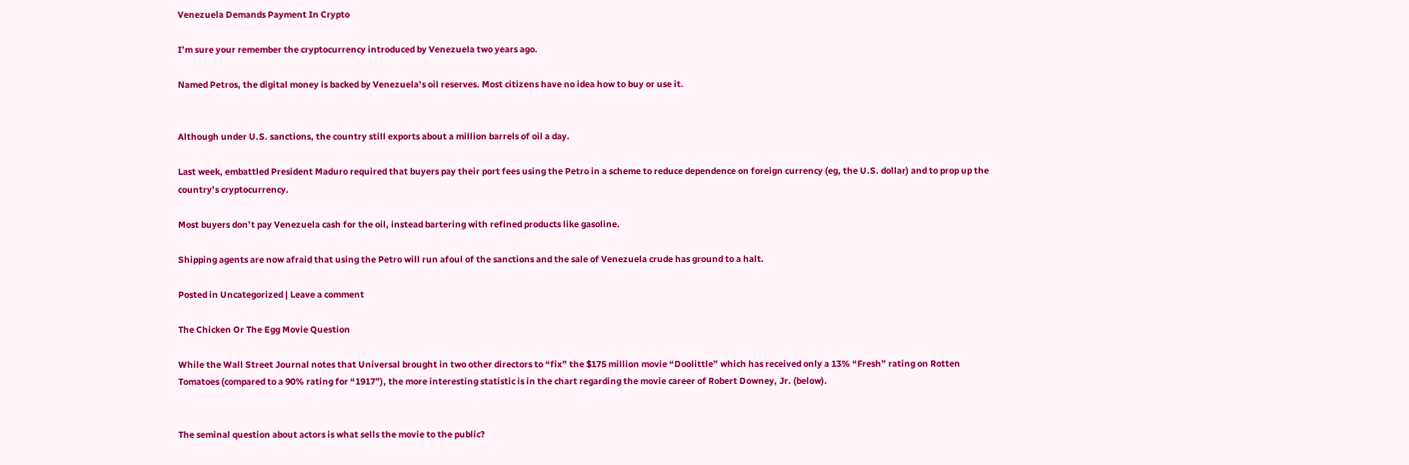Venezuela Demands Payment In Crypto

I’m sure your remember the cryptocurrency introduced by Venezuela two years ago.

Named Petros, the digital money is backed by Venezuela’s oil reserves. Most citizens have no idea how to buy or use it.


Although under U.S. sanctions, the country still exports about a million barrels of oil a day.

Last week, embattled President Maduro required that buyers pay their port fees using the Petro in a scheme to reduce dependence on foreign currency (eg, the U.S. dollar) and to prop up the country’s cryptocurrency.

Most buyers don’t pay Venezuela cash for the oil, instead bartering with refined products like gasoline.

Shipping agents are now afraid that using the Petro will run afoul of the sanctions and the sale of Venezuela crude has ground to a halt.

Posted in Uncategorized | Leave a comment

The Chicken Or The Egg Movie Question

While the Wall Street Journal notes that Universal brought in two other directors to “fix” the $175 million movie “Doolittle” which has received only a 13% “Fresh” rating on Rotten Tomatoes (compared to a 90% rating for “1917”), the more interesting statistic is in the chart regarding the movie career of Robert Downey, Jr. (below).


The seminal question about actors is what sells the movie to the public?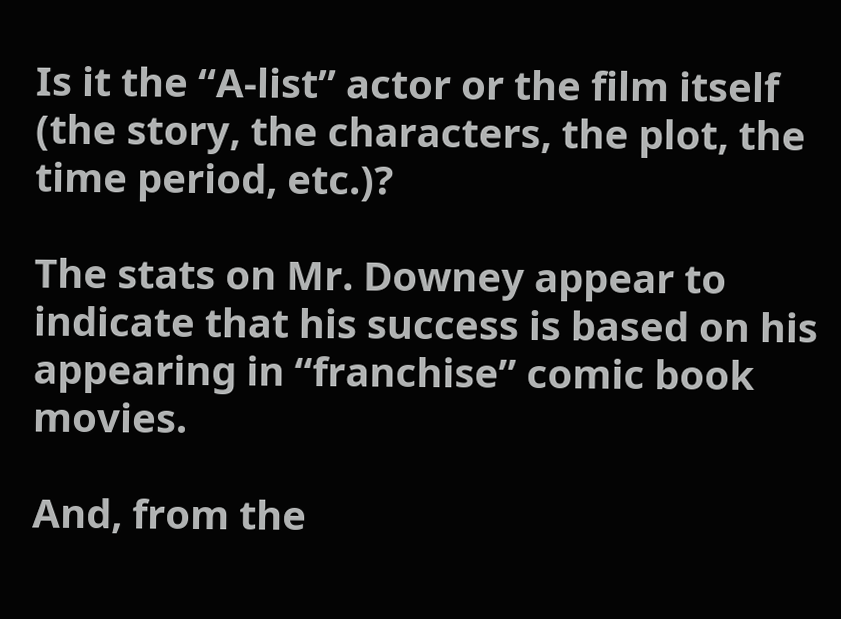Is it the “A-list” actor or the film itself (the story, the characters, the plot, the time period, etc.)?

The stats on Mr. Downey appear to indicate that his success is based on his appearing in “franchise” comic book movies.

And, from the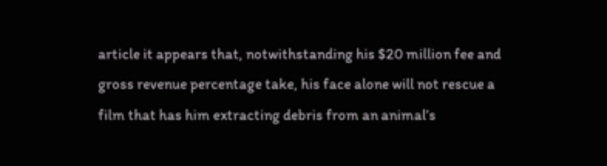article it appears that, notwithstanding his $20 million fee and gross revenue percentage take, his face alone will not rescue a film that has him extracting debris from an animal’s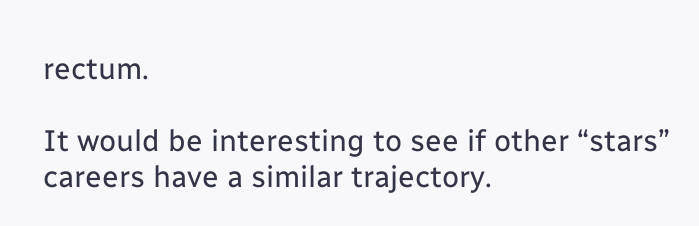rectum.

It would be interesting to see if other “stars” careers have a similar trajectory.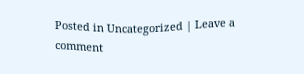Posted in Uncategorized | Leave a comment